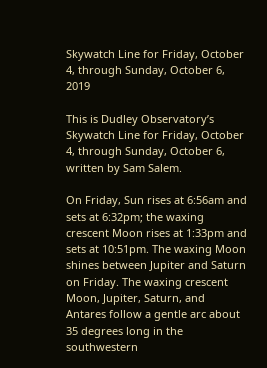Skywatch Line for Friday, October 4, through Sunday, October 6, 2019

This is Dudley Observatory’s Skywatch Line for Friday, October 4, through Sunday, October 6, written by Sam Salem.

On Friday, Sun rises at 6:56am and sets at 6:32pm; the waxing crescent Moon rises at 1:33pm and sets at 10:51pm. The waxing Moon shines between Jupiter and Saturn on Friday. The waxing crescent Moon, Jupiter, Saturn, and Antares follow a gentle arc about 35 degrees long in the southwestern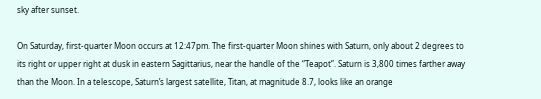sky after sunset.

On Saturday, first-quarter Moon occurs at 12:47pm. The first-quarter Moon shines with Saturn, only about 2 degrees to its right or upper right at dusk in eastern Sagittarius, near the handle of the “Teapot”. Saturn is 3,800 times farther away than the Moon. In a telescope, Saturn’s largest satellite, Titan, at magnitude 8.7, looks like an orange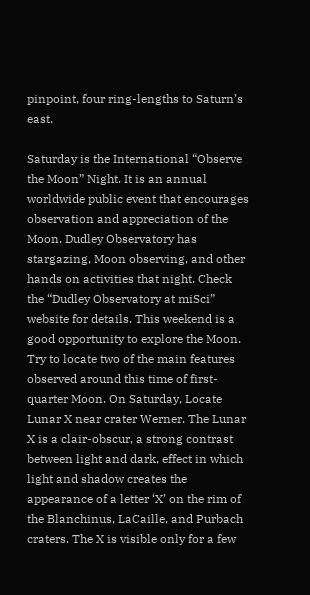pinpoint, four ring-lengths to Saturn’s east.

Saturday is the International “Observe the Moon” Night. It is an annual worldwide public event that encourages observation and appreciation of the Moon. Dudley Observatory has stargazing, Moon observing, and other hands on activities that night. Check the “Dudley Observatory at miSci” website for details. This weekend is a good opportunity to explore the Moon. Try to locate two of the main features observed around this time of first-quarter Moon. On Saturday, Locate Lunar X near crater Werner. The Lunar X is a clair-obscur, a strong contrast between light and dark, effect in which light and shadow creates the appearance of a letter ‘X’ on the rim of the Blanchinus, LaCaille, and Purbach craters. The X is visible only for a few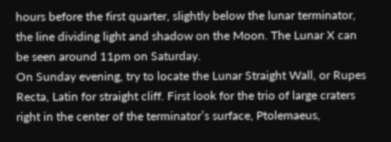hours before the first quarter, slightly below the lunar terminator, the line dividing light and shadow on the Moon. The Lunar X can be seen around 11pm on Saturday.
On Sunday evening, try to locate the Lunar Straight Wall, or Rupes Recta, Latin for straight cliff. First look for the trio of large craters right in the center of the terminator’s surface, Ptolemaeus,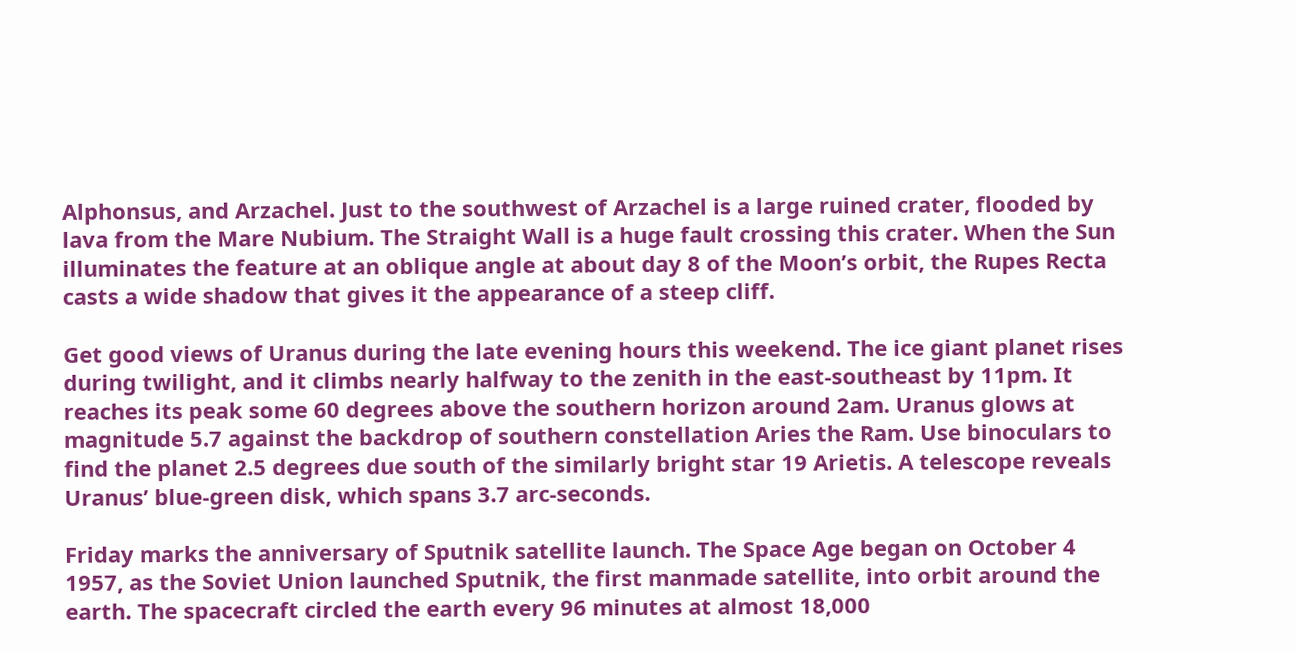Alphonsus, and Arzachel. Just to the southwest of Arzachel is a large ruined crater, flooded by lava from the Mare Nubium. The Straight Wall is a huge fault crossing this crater. When the Sun illuminates the feature at an oblique angle at about day 8 of the Moon’s orbit, the Rupes Recta casts a wide shadow that gives it the appearance of a steep cliff.

Get good views of Uranus during the late evening hours this weekend. The ice giant planet rises during twilight, and it climbs nearly halfway to the zenith in the east-southeast by 11pm. It reaches its peak some 60 degrees above the southern horizon around 2am. Uranus glows at magnitude 5.7 against the backdrop of southern constellation Aries the Ram. Use binoculars to find the planet 2.5 degrees due south of the similarly bright star 19 Arietis. A telescope reveals Uranus’ blue-green disk, which spans 3.7 arc-seconds.

Friday marks the anniversary of Sputnik satellite launch. The Space Age began on October 4 1957, as the Soviet Union launched Sputnik, the first manmade satellite, into orbit around the earth. The spacecraft circled the earth every 96 minutes at almost 18,000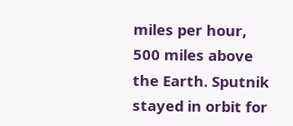miles per hour, 500 miles above the Earth. Sputnik stayed in orbit for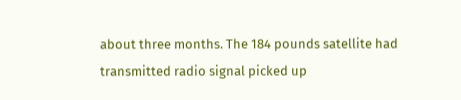about three months. The 184 pounds satellite had transmitted radio signal picked up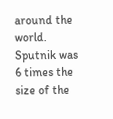around the world. Sputnik was 6 times the size of the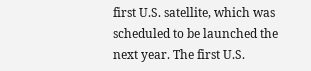first U.S. satellite, which was scheduled to be launched the next year. The first U.S.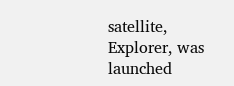satellite, Explorer, was launched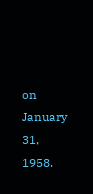on January 31, 1958.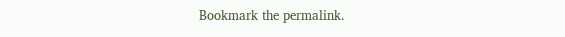Bookmark the permalink.